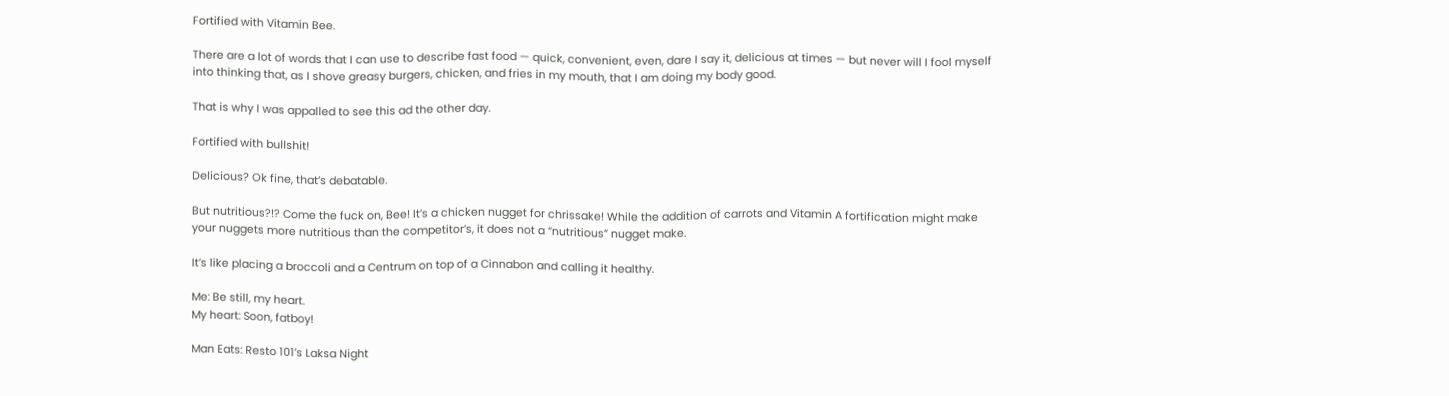Fortified with Vitamin Bee.

There are a lot of words that I can use to describe fast food — quick, convenient, even, dare I say it, delicious at times — but never will I fool myself into thinking that, as I shove greasy burgers, chicken, and fries in my mouth, that I am doing my body good.

That is why I was appalled to see this ad the other day.

Fortified with bullshit!

Delicious? Ok fine, that’s debatable.

But nutritious?!? Come the fuck on, Bee! It’s a chicken nugget for chrissake! While the addition of carrots and Vitamin A fortification might make your nuggets more nutritious than the competitor’s, it does not a “nutritious” nugget make.

It’s like placing a broccoli and a Centrum on top of a Cinnabon and calling it healthy.

Me: Be still, my heart.
My heart: Soon, fatboy!

Man Eats: Resto 101’s Laksa Night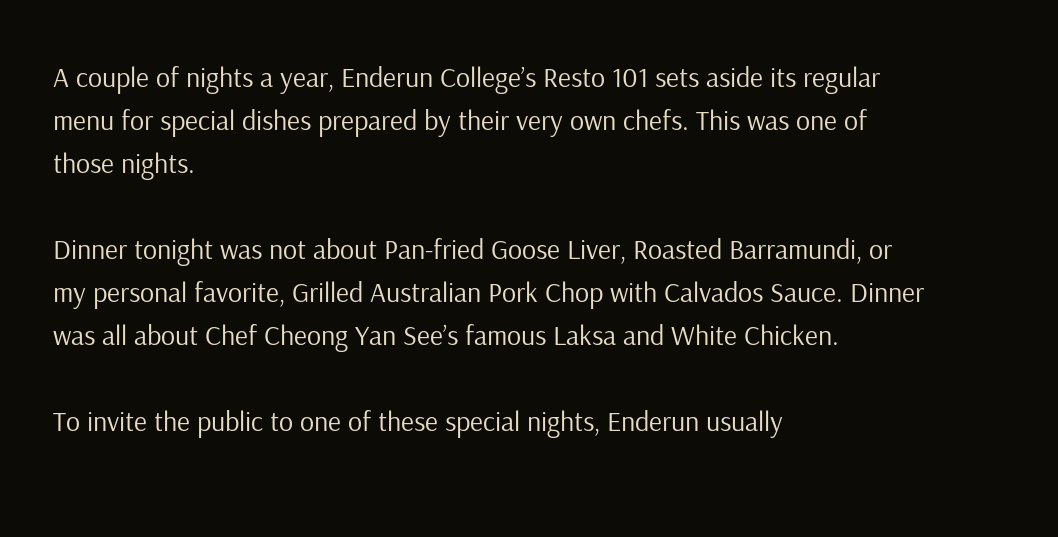A couple of nights a year, Enderun College’s Resto 101 sets aside its regular menu for special dishes prepared by their very own chefs. This was one of those nights.

Dinner tonight was not about Pan-fried Goose Liver, Roasted Barramundi, or my personal favorite, Grilled Australian Pork Chop with Calvados Sauce. Dinner was all about Chef Cheong Yan See’s famous Laksa and White Chicken.

To invite the public to one of these special nights, Enderun usually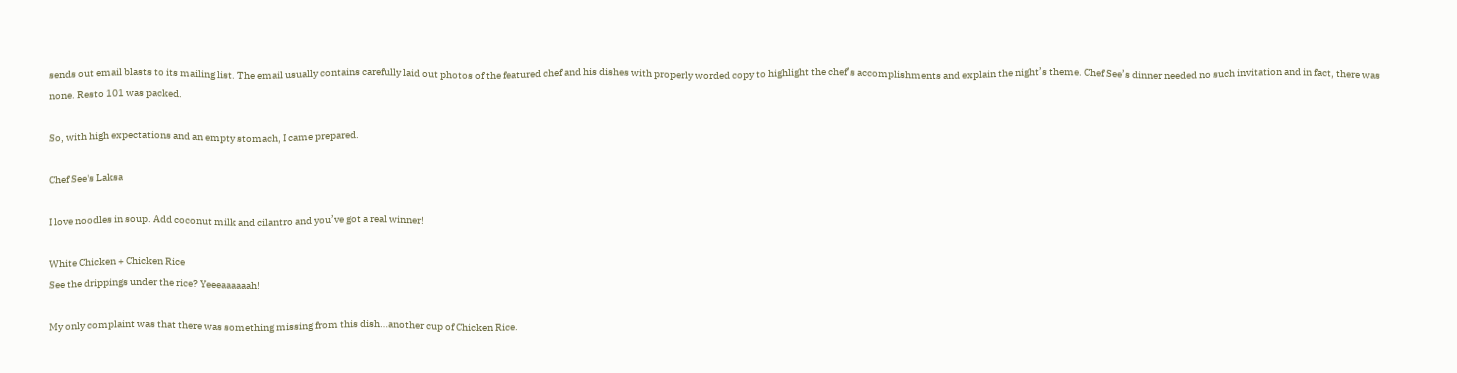sends out email blasts to its mailing list. The email usually contains carefully laid out photos of the featured chef and his dishes with properly worded copy to highlight the chef’s accomplishments and explain the night’s theme. Chef See’s dinner needed no such invitation and in fact, there was none. Resto 101 was packed.

So, with high expectations and an empty stomach, I came prepared.

Chef See's Laksa

I love noodles in soup. Add coconut milk and cilantro and you’ve got a real winner!

White Chicken + Chicken Rice
See the drippings under the rice? Yeeeaaaaaah!

My only complaint was that there was something missing from this dish…another cup of Chicken Rice.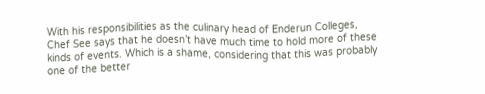With his responsibilities as the culinary head of Enderun Colleges, Chef See says that he doesn’t have much time to hold more of these kinds of events. Which is a shame, considering that this was probably one of the better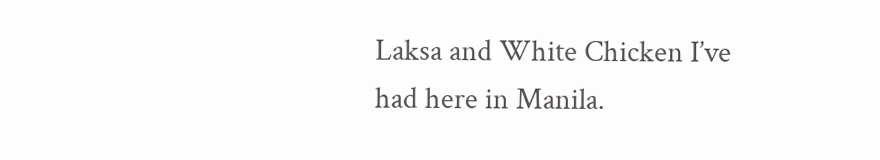Laksa and White Chicken I’ve had here in Manila.